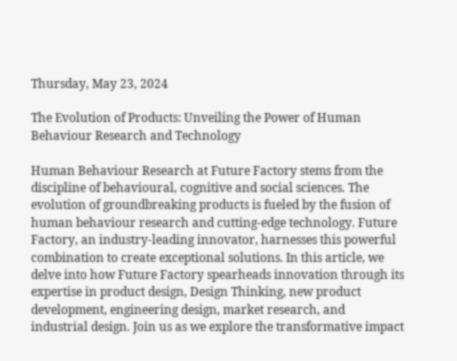Thursday, May 23, 2024

The Evolution of Products: Unveiling the Power of Human Behaviour Research and Technology

Human Behaviour Research at Future Factory stems from the discipline of behavioural, cognitive and social sciences. The evolution of groundbreaking products is fueled by the fusion of human behaviour research and cutting-edge technology. Future Factory, an industry-leading innovator, harnesses this powerful combination to create exceptional solutions. In this article, we delve into how Future Factory spearheads innovation through its expertise in product design, Design Thinking, new product development, engineering design, market research, and industrial design. Join us as we explore the transformative impact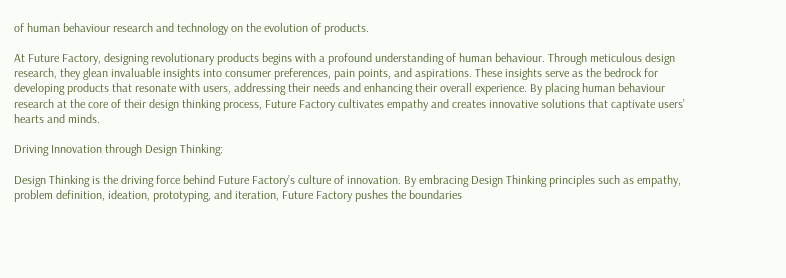of human behaviour research and technology on the evolution of products.

At Future Factory, designing revolutionary products begins with a profound understanding of human behaviour. Through meticulous design research, they glean invaluable insights into consumer preferences, pain points, and aspirations. These insights serve as the bedrock for developing products that resonate with users, addressing their needs and enhancing their overall experience. By placing human behaviour research at the core of their design thinking process, Future Factory cultivates empathy and creates innovative solutions that captivate users’ hearts and minds.

Driving Innovation through Design Thinking:

Design Thinking is the driving force behind Future Factory’s culture of innovation. By embracing Design Thinking principles such as empathy, problem definition, ideation, prototyping, and iteration, Future Factory pushes the boundaries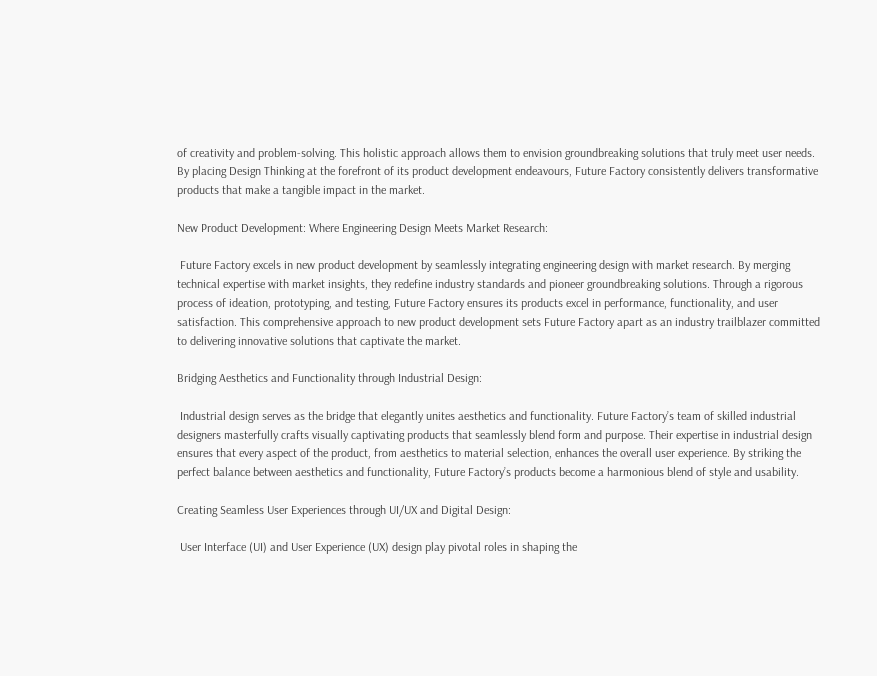of creativity and problem-solving. This holistic approach allows them to envision groundbreaking solutions that truly meet user needs. By placing Design Thinking at the forefront of its product development endeavours, Future Factory consistently delivers transformative products that make a tangible impact in the market.

New Product Development: Where Engineering Design Meets Market Research:

 Future Factory excels in new product development by seamlessly integrating engineering design with market research. By merging technical expertise with market insights, they redefine industry standards and pioneer groundbreaking solutions. Through a rigorous process of ideation, prototyping, and testing, Future Factory ensures its products excel in performance, functionality, and user satisfaction. This comprehensive approach to new product development sets Future Factory apart as an industry trailblazer committed to delivering innovative solutions that captivate the market.

Bridging Aesthetics and Functionality through Industrial Design:

 Industrial design serves as the bridge that elegantly unites aesthetics and functionality. Future Factory’s team of skilled industrial designers masterfully crafts visually captivating products that seamlessly blend form and purpose. Their expertise in industrial design ensures that every aspect of the product, from aesthetics to material selection, enhances the overall user experience. By striking the perfect balance between aesthetics and functionality, Future Factory’s products become a harmonious blend of style and usability.

Creating Seamless User Experiences through UI/UX and Digital Design:

 User Interface (UI) and User Experience (UX) design play pivotal roles in shaping the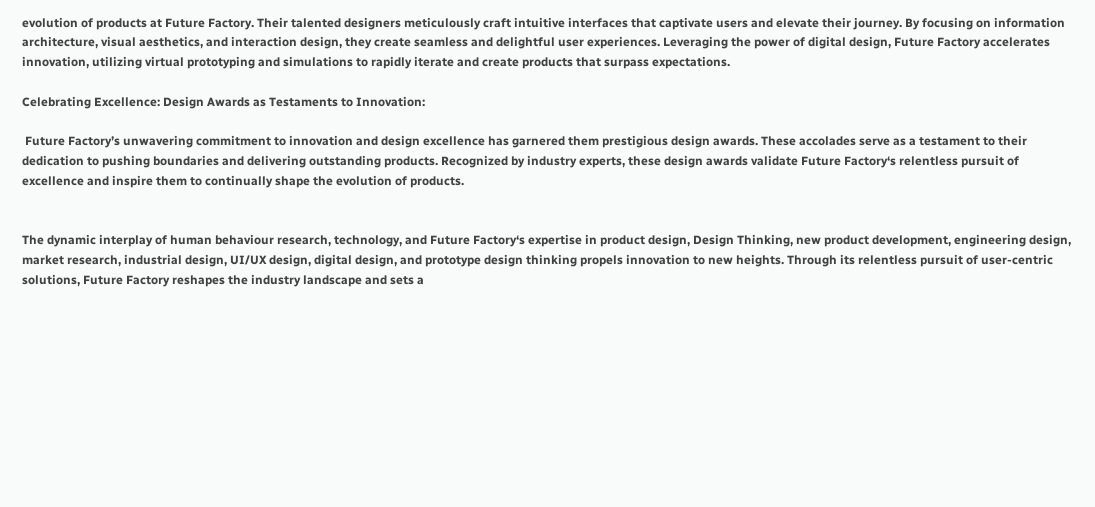evolution of products at Future Factory. Their talented designers meticulously craft intuitive interfaces that captivate users and elevate their journey. By focusing on information architecture, visual aesthetics, and interaction design, they create seamless and delightful user experiences. Leveraging the power of digital design, Future Factory accelerates innovation, utilizing virtual prototyping and simulations to rapidly iterate and create products that surpass expectations.

Celebrating Excellence: Design Awards as Testaments to Innovation:

 Future Factory’s unwavering commitment to innovation and design excellence has garnered them prestigious design awards. These accolades serve as a testament to their dedication to pushing boundaries and delivering outstanding products. Recognized by industry experts, these design awards validate Future Factory‘s relentless pursuit of excellence and inspire them to continually shape the evolution of products.


The dynamic interplay of human behaviour research, technology, and Future Factory‘s expertise in product design, Design Thinking, new product development, engineering design, market research, industrial design, UI/UX design, digital design, and prototype design thinking propels innovation to new heights. Through its relentless pursuit of user-centric solutions, Future Factory reshapes the industry landscape and sets a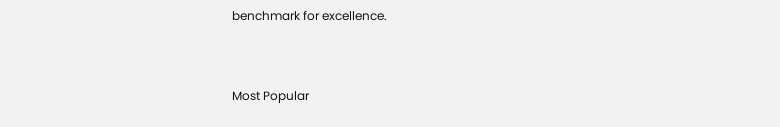benchmark for excellence.


Most Popular